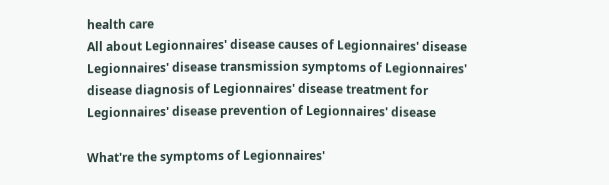health care
All about Legionnaires' disease causes of Legionnaires' disease Legionnaires' disease transmission symptoms of Legionnaires' disease diagnosis of Legionnaires' disease treatment for Legionnaires' disease prevention of Legionnaires' disease

What're the symptoms of Legionnaires'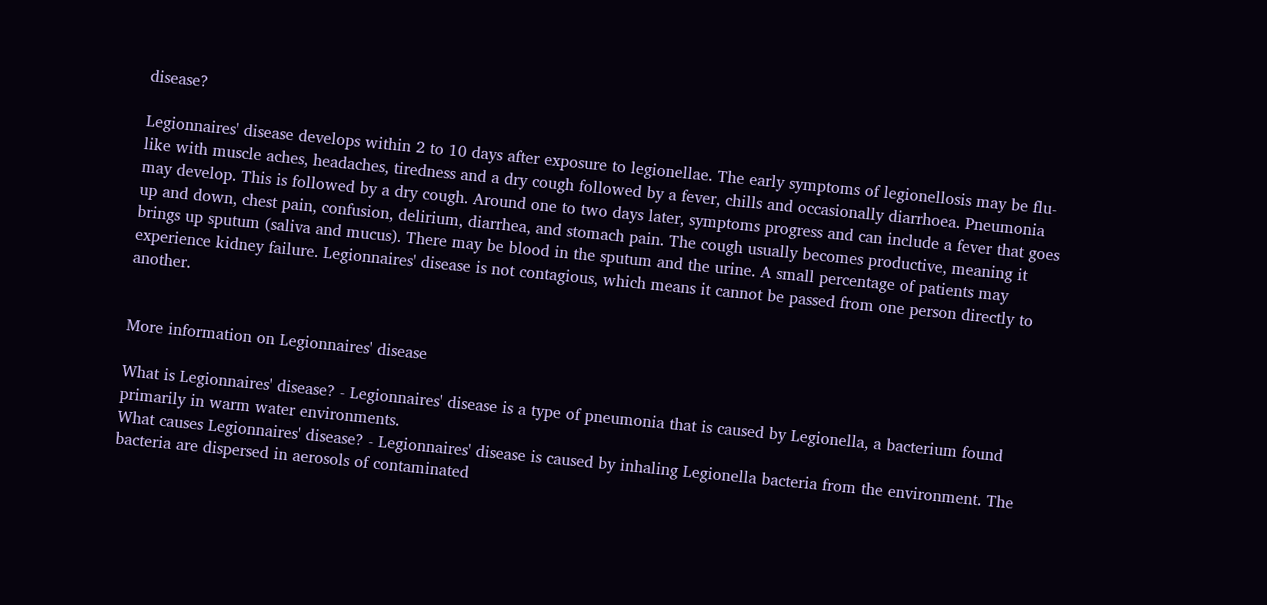disease?

Legionnaires' disease develops within 2 to 10 days after exposure to legionellae. The early symptoms of legionellosis may be flu-like with muscle aches, headaches, tiredness and a dry cough followed by a fever, chills and occasionally diarrhoea. Pneumonia may develop. This is followed by a dry cough. Around one to two days later, symptoms progress and can include a fever that goes up and down, chest pain, confusion, delirium, diarrhea, and stomach pain. The cough usually becomes productive, meaning it brings up sputum (saliva and mucus). There may be blood in the sputum and the urine. A small percentage of patients may experience kidney failure. Legionnaires' disease is not contagious, which means it cannot be passed from one person directly to another.


More information on Legionnaires' disease

What is Legionnaires' disease? - Legionnaires' disease is a type of pneumonia that is caused by Legionella, a bacterium found primarily in warm water environments.
What causes Legionnaires' disease? - Legionnaires' disease is caused by inhaling Legionella bacteria from the environment. The bacteria are dispersed in aerosols of contaminated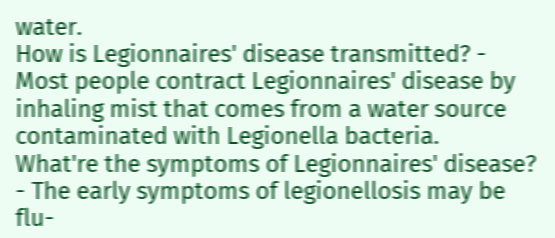water.
How is Legionnaires' disease transmitted? - Most people contract Legionnaires' disease by inhaling mist that comes from a water source contaminated with Legionella bacteria.
What're the symptoms of Legionnaires' disease? - The early symptoms of legionellosis may be flu-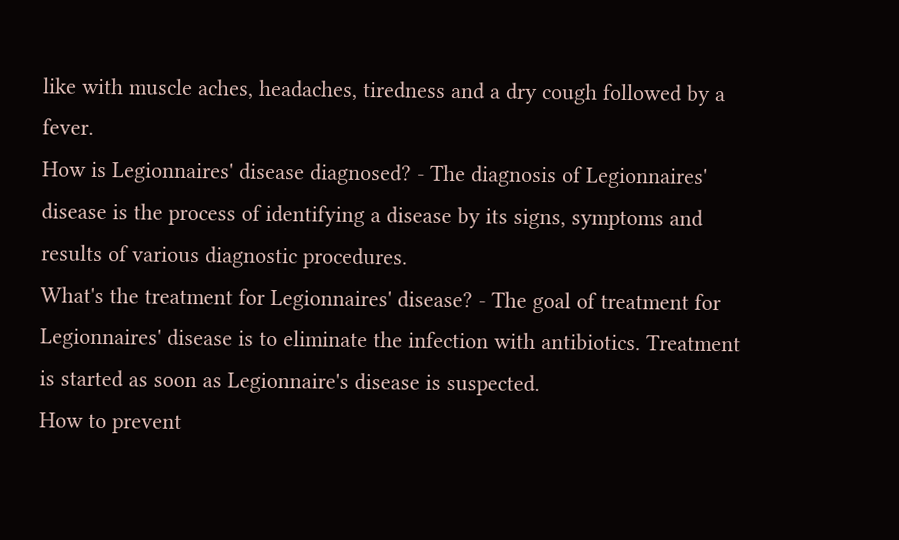like with muscle aches, headaches, tiredness and a dry cough followed by a fever.
How is Legionnaires' disease diagnosed? - The diagnosis of Legionnaires' disease is the process of identifying a disease by its signs, symptoms and results of various diagnostic procedures.
What's the treatment for Legionnaires' disease? - The goal of treatment for Legionnaires' disease is to eliminate the infection with antibiotics. Treatment is started as soon as Legionnaire's disease is suspected.
How to prevent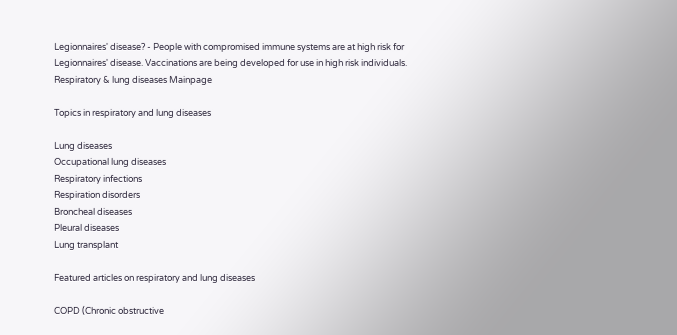Legionnaires' disease? - People with compromised immune systems are at high risk for Legionnaires' disease. Vaccinations are being developed for use in high risk individuals.
Respiratory & lung diseases Mainpage

Topics in respiratory and lung diseases

Lung diseases
Occupational lung diseases
Respiratory infections
Respiration disorders
Broncheal diseases
Pleural diseases
Lung transplant

Featured articles on respiratory and lung diseases

COPD (Chronic obstructive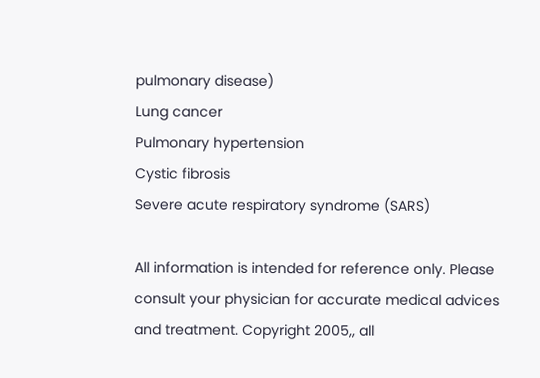pulmonary disease)
Lung cancer
Pulmonary hypertension
Cystic fibrosis
Severe acute respiratory syndrome (SARS)

All information is intended for reference only. Please consult your physician for accurate medical advices and treatment. Copyright 2005,, all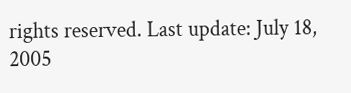rights reserved. Last update: July 18, 2005